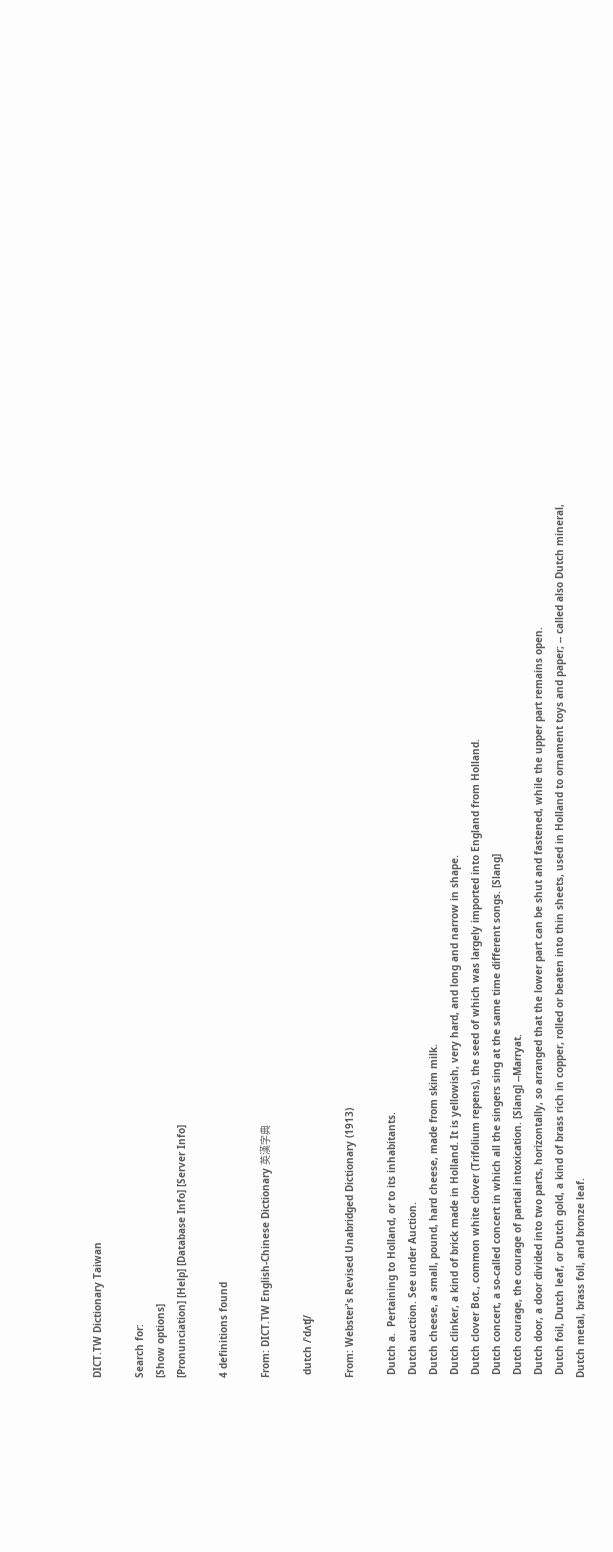DICT.TW Dictionary Taiwan

Search for:
[Show options]
[Pronunciation] [Help] [Database Info] [Server Info]

4 definitions found

From: DICT.TW English-Chinese Dictionary 英漢字典

 dutch /ˈdʌʧ/

From: Webster's Revised Unabridged Dictionary (1913)

 Dutch a.  Pertaining to Holland, or to its inhabitants.
 Dutch auction. See under Auction.
 Dutch cheese, a small, pound, hard cheese, made from skim milk.
 Dutch clinker, a kind of brick made in Holland. It is yellowish, very hard, and long and narrow in shape.
 Dutch clover Bot., common white clover (Trifolium repens), the seed of which was largely imported into England from Holland.
 Dutch concert, a so-called concert in which all the singers sing at the same time different songs. [Slang]
 Dutch courage, the courage of partial intoxication. [Slang] --Marryat.
 Dutch door, a door divided into two parts, horizontally, so arranged that the lower part can be shut and fastened, while the upper part remains open.
 Dutch foil, Dutch leaf, or Dutch gold, a kind of brass rich in copper, rolled or beaten into thin sheets, used in Holland to ornament toys and paper; -- called also Dutch mineral, Dutch metal, brass foil, and bronze leaf.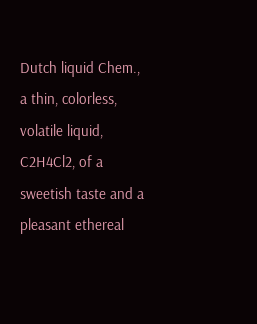Dutch liquid Chem., a thin, colorless, volatile liquid, C2H4Cl2, of a sweetish taste and a pleasant ethereal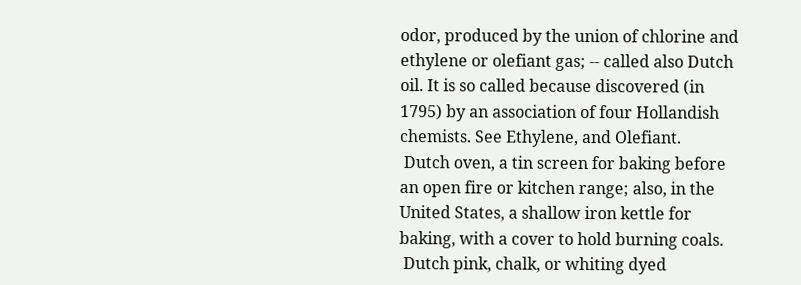odor, produced by the union of chlorine and ethylene or olefiant gas; -- called also Dutch oil. It is so called because discovered (in 1795) by an association of four Hollandish chemists. See Ethylene, and Olefiant.
 Dutch oven, a tin screen for baking before an open fire or kitchen range; also, in the United States, a shallow iron kettle for baking, with a cover to hold burning coals.
 Dutch pink, chalk, or whiting dyed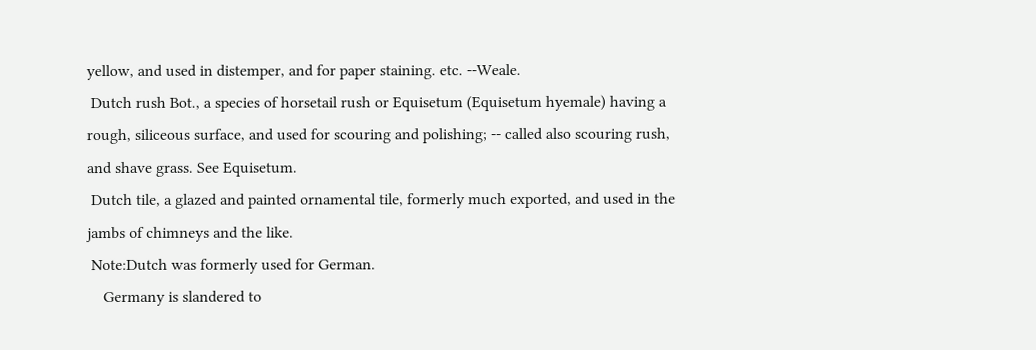yellow, and used in distemper, and for paper staining. etc. --Weale.
 Dutch rush Bot., a species of horsetail rush or Equisetum (Equisetum hyemale) having a rough, siliceous surface, and used for scouring and polishing; -- called also scouring rush, and shave grass. See Equisetum.
 Dutch tile, a glazed and painted ornamental tile, formerly much exported, and used in the jambs of chimneys and the like.
 Note:Dutch was formerly used for German.
    Germany is slandered to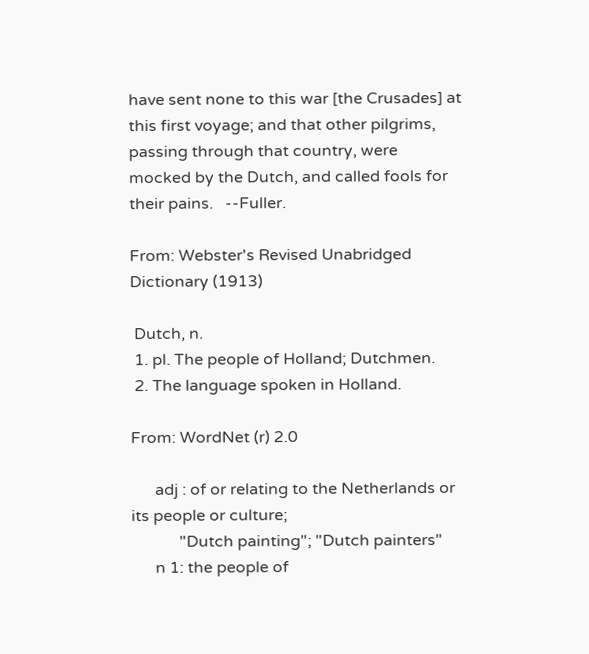have sent none to this war [the Crusades] at this first voyage; and that other pilgrims, passing through that country, were mocked by the Dutch, and called fools for their pains.   --Fuller.

From: Webster's Revised Unabridged Dictionary (1913)

 Dutch, n.
 1. pl. The people of Holland; Dutchmen.
 2. The language spoken in Holland.

From: WordNet (r) 2.0

      adj : of or relating to the Netherlands or its people or culture;
            "Dutch painting"; "Dutch painters"
      n 1: the people of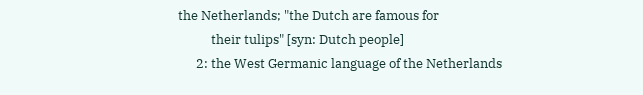the Netherlands; "the Dutch are famous for
           their tulips" [syn: Dutch people]
      2: the West Germanic language of the Netherlands